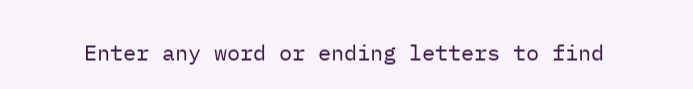Enter any word or ending letters to find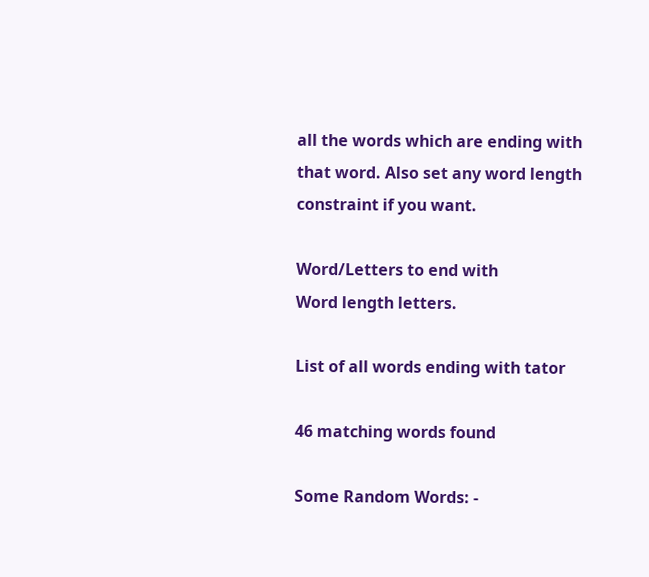all the words which are ending with that word. Also set any word length constraint if you want.

Word/Letters to end with
Word length letters.

List of all words ending with tator

46 matching words found

Some Random Words: -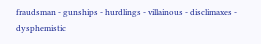fraudsman - gunships - hurdlings - villainous - disclimaxes - dysphemistic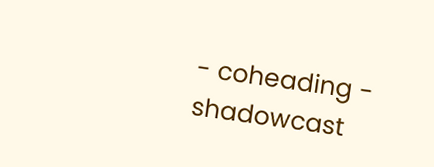- coheading - shadowcast